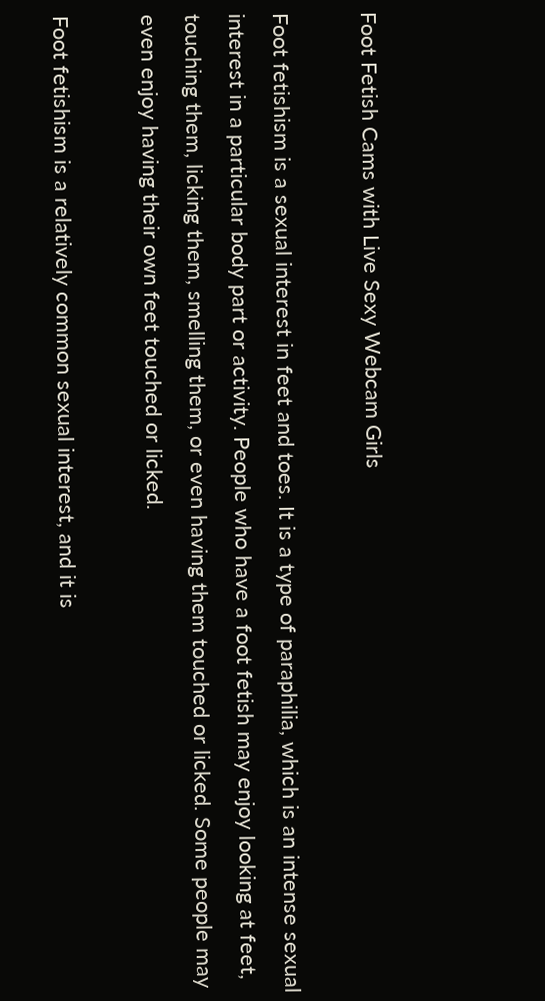Foot Fetish Cams with Live Sexy Webcam Girls

Foot fetishism is a sexual interest in feet and toes. It is a type of paraphilia, which is an intense sexual interest in a particular body part or activity. People who have a foot fetish may enjoy looking at feet, touching them, licking them, smelling them, or even having them touched or licked. Some people may even enjoy having their own feet touched or licked.

Foot fetishism is a relatively common sexual interest, and it is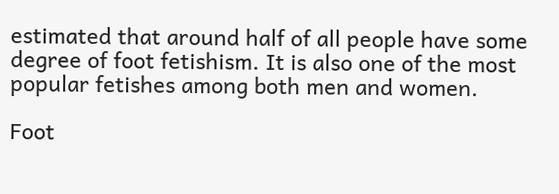estimated that around half of all people have some degree of foot fetishism. It is also one of the most popular fetishes among both men and women.

Foot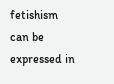fetishism can be expressed in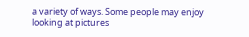a variety of ways. Some people may enjoy looking at pictures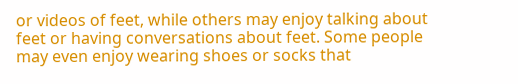or videos of feet, while others may enjoy talking about feet or having conversations about feet. Some people may even enjoy wearing shoes or socks that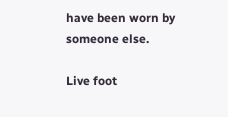have been worn by someone else.

Live foot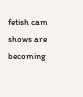fetish cam shows are becoming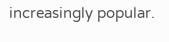increasingly popular.